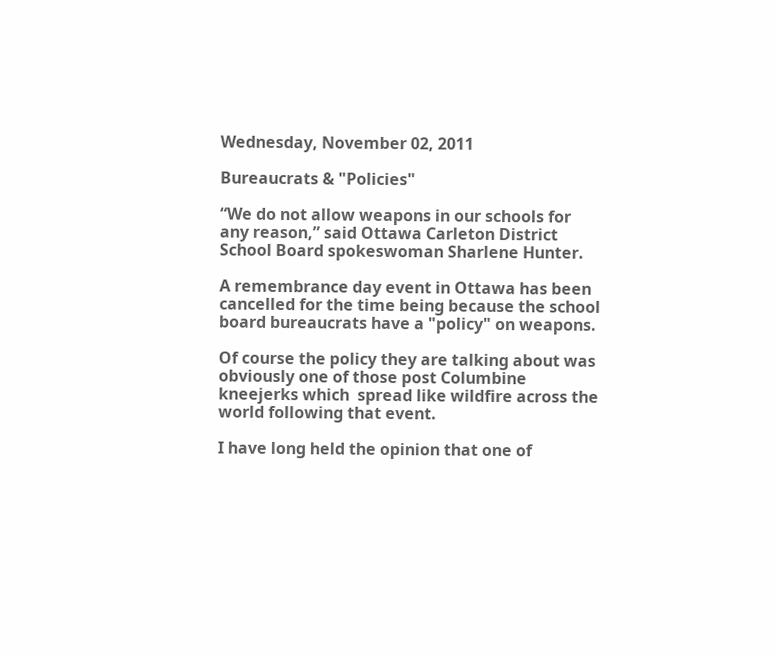Wednesday, November 02, 2011

Bureaucrats & "Policies"

“We do not allow weapons in our schools for any reason,” said Ottawa Carleton District School Board spokeswoman Sharlene Hunter.

A remembrance day event in Ottawa has been cancelled for the time being because the school board bureaucrats have a "policy" on weapons.

Of course the policy they are talking about was obviously one of those post Columbine kneejerks which  spread like wildfire across the world following that event.

I have long held the opinion that one of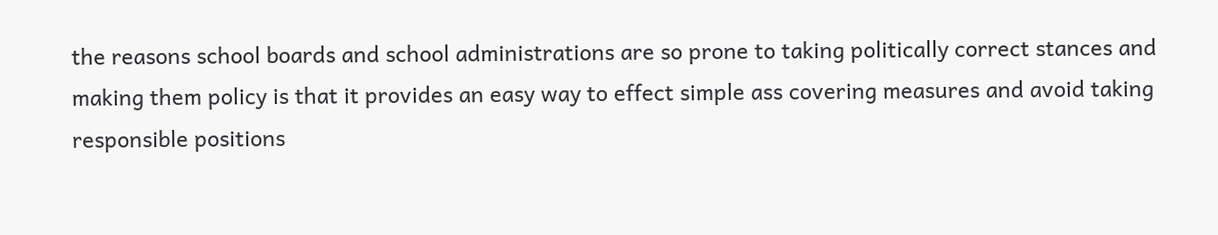the reasons school boards and school administrations are so prone to taking politically correct stances and making them policy is that it provides an easy way to effect simple ass covering measures and avoid taking responsible positions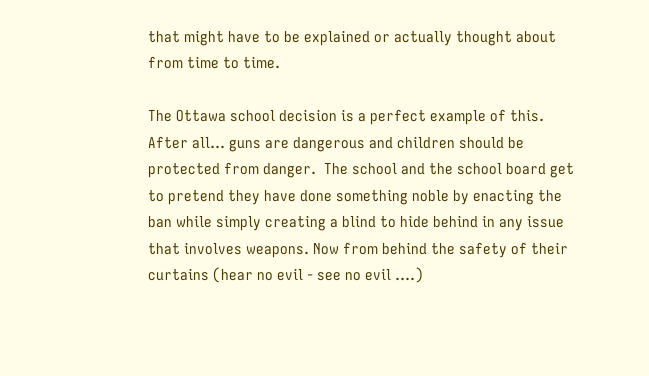that might have to be explained or actually thought about from time to time.

The Ottawa school decision is a perfect example of this. After all... guns are dangerous and children should be protected from danger.  The school and the school board get to pretend they have done something noble by enacting the ban while simply creating a blind to hide behind in any issue that involves weapons. Now from behind the safety of their curtains (hear no evil - see no evil ....)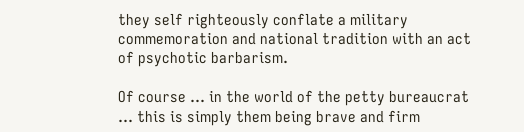they self righteously conflate a military commemoration and national tradition with an act of psychotic barbarism.

Of course ... in the world of the petty bureaucrat ... this is simply them being brave and firm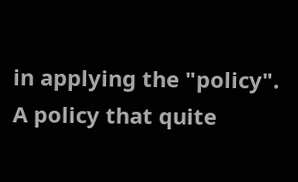in applying the "policy". A policy that quite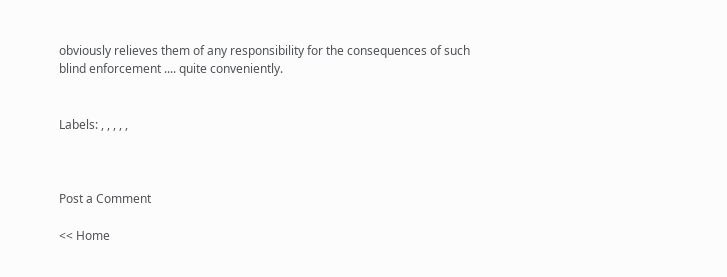obviously relieves them of any responsibility for the consequences of such blind enforcement .... quite conveniently.


Labels: , , , , ,



Post a Comment

<< Home